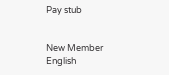Pay stub


New Member
English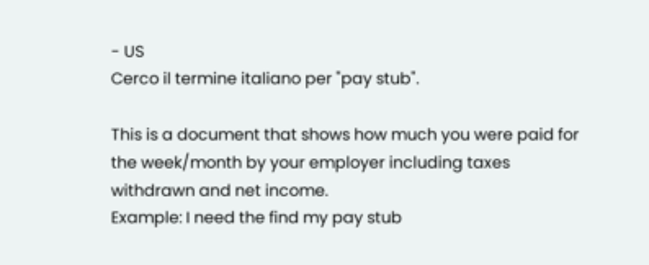- US
Cerco il termine italiano per "pay stub".

This is a document that shows how much you were paid for the week/month by your employer including taxes withdrawn and net income.
Example: I need the find my pay stub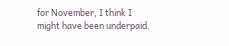for November, I think I might have been underpaid.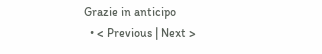Grazie in anticipo
  • < Previous | Next >